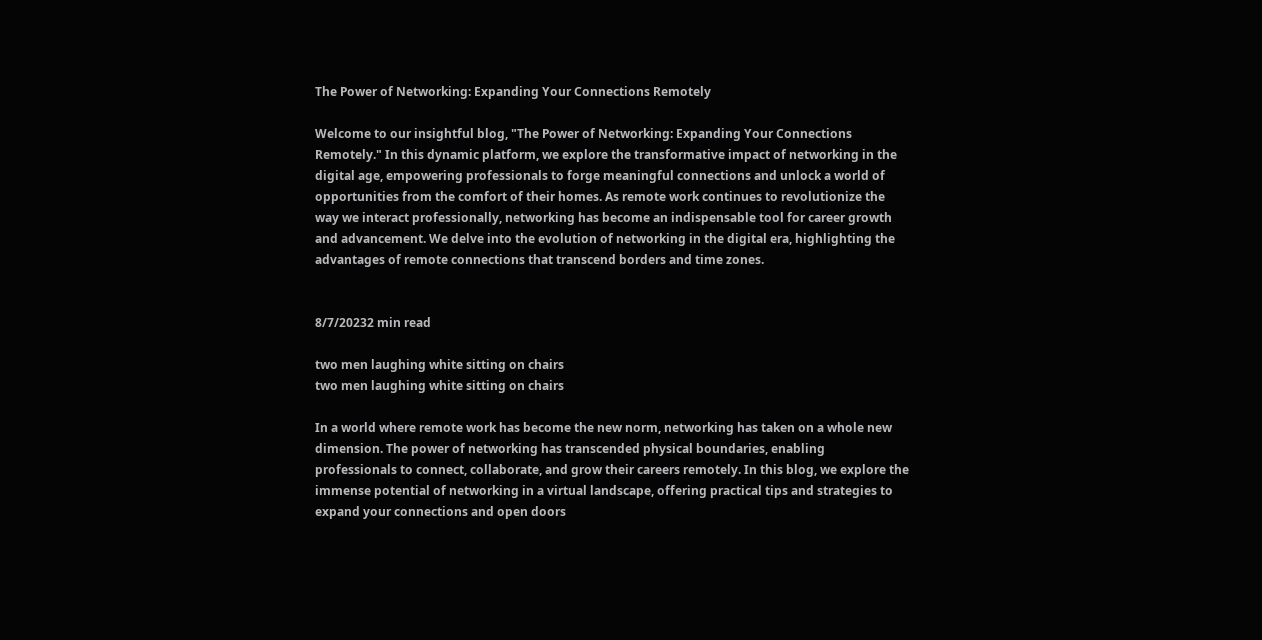The Power of Networking: Expanding Your Connections Remotely

Welcome to our insightful blog, "The Power of Networking: Expanding Your Connections Remotely." In this dynamic platform, we explore the transformative impact of networking in the digital age, empowering professionals to forge meaningful connections and unlock a world of opportunities from the comfort of their homes. As remote work continues to revolutionize the way we interact professionally, networking has become an indispensable tool for career growth and advancement. We delve into the evolution of networking in the digital era, highlighting the advantages of remote connections that transcend borders and time zones.


8/7/20232 min read

two men laughing white sitting on chairs
two men laughing white sitting on chairs

In a world where remote work has become the new norm, networking has taken on a whole new dimension. The power of networking has transcended physical boundaries, enabling professionals to connect, collaborate, and grow their careers remotely. In this blog, we explore the immense potential of networking in a virtual landscape, offering practical tips and strategies to expand your connections and open doors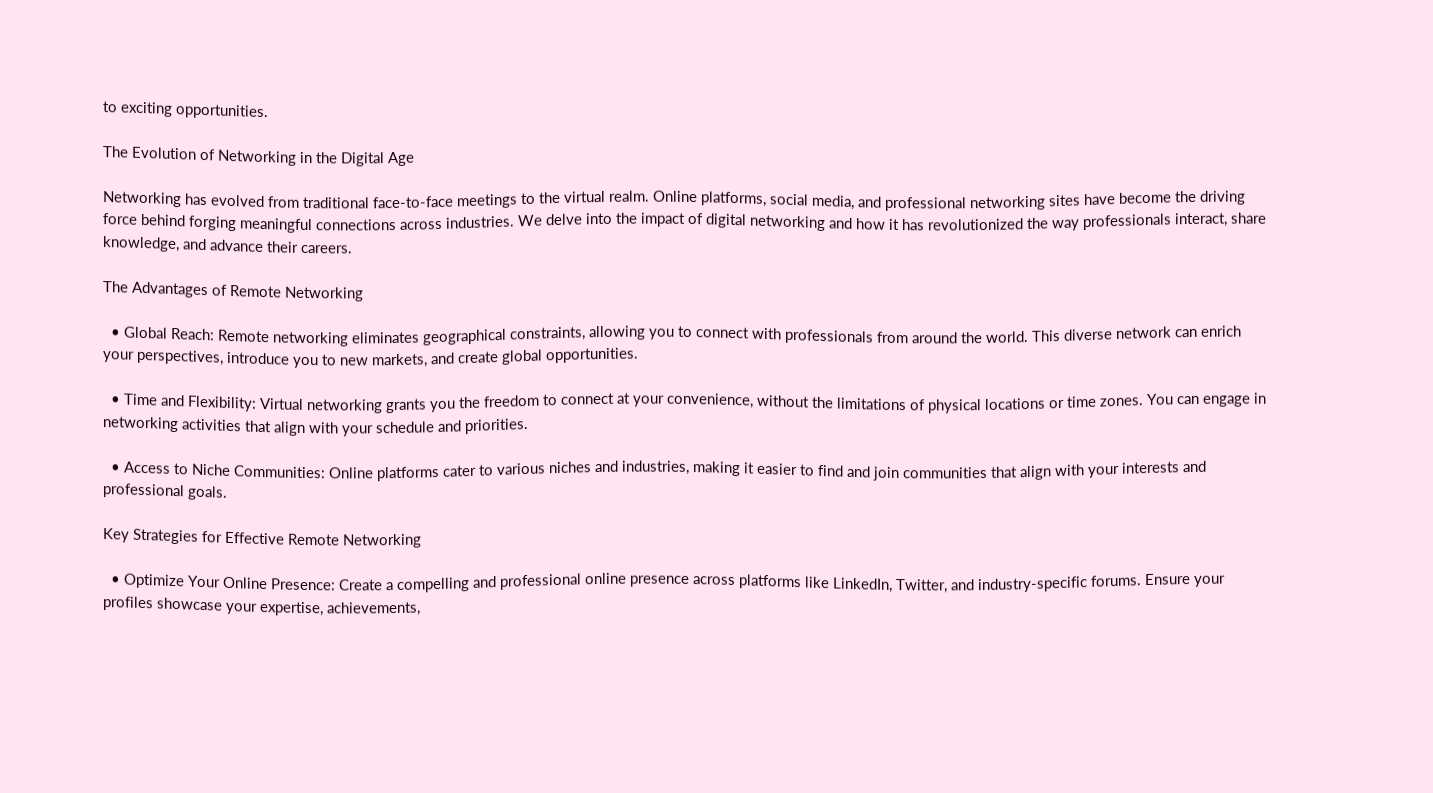to exciting opportunities.

The Evolution of Networking in the Digital Age

Networking has evolved from traditional face-to-face meetings to the virtual realm. Online platforms, social media, and professional networking sites have become the driving force behind forging meaningful connections across industries. We delve into the impact of digital networking and how it has revolutionized the way professionals interact, share knowledge, and advance their careers.

The Advantages of Remote Networking

  • Global Reach: Remote networking eliminates geographical constraints, allowing you to connect with professionals from around the world. This diverse network can enrich your perspectives, introduce you to new markets, and create global opportunities.

  • Time and Flexibility: Virtual networking grants you the freedom to connect at your convenience, without the limitations of physical locations or time zones. You can engage in networking activities that align with your schedule and priorities.

  • Access to Niche Communities: Online platforms cater to various niches and industries, making it easier to find and join communities that align with your interests and professional goals.

Key Strategies for Effective Remote Networking

  • Optimize Your Online Presence: Create a compelling and professional online presence across platforms like LinkedIn, Twitter, and industry-specific forums. Ensure your profiles showcase your expertise, achievements,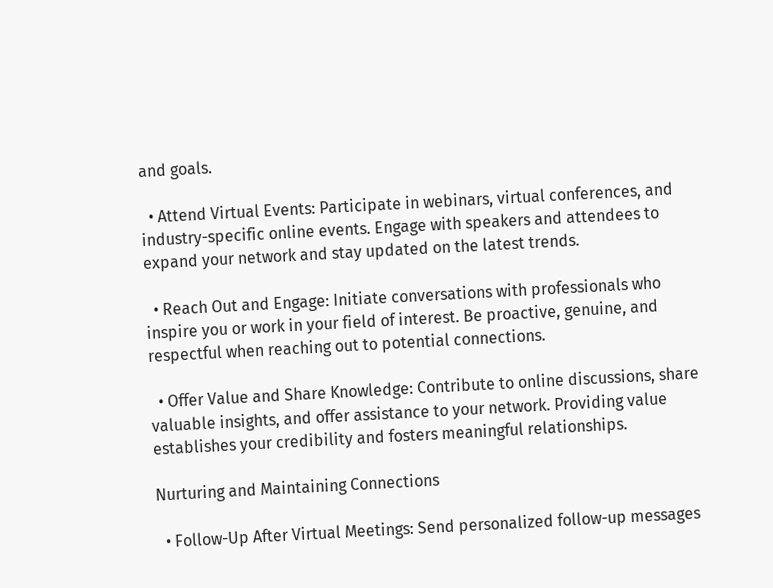and goals.

  • Attend Virtual Events: Participate in webinars, virtual conferences, and industry-specific online events. Engage with speakers and attendees to expand your network and stay updated on the latest trends.

  • Reach Out and Engage: Initiate conversations with professionals who inspire you or work in your field of interest. Be proactive, genuine, and respectful when reaching out to potential connections.

  • Offer Value and Share Knowledge: Contribute to online discussions, share valuable insights, and offer assistance to your network. Providing value establishes your credibility and fosters meaningful relationships.

Nurturing and Maintaining Connections

  • Follow-Up After Virtual Meetings: Send personalized follow-up messages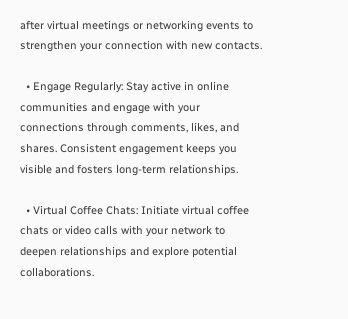after virtual meetings or networking events to strengthen your connection with new contacts.

  • Engage Regularly: Stay active in online communities and engage with your connections through comments, likes, and shares. Consistent engagement keeps you visible and fosters long-term relationships.

  • Virtual Coffee Chats: Initiate virtual coffee chats or video calls with your network to deepen relationships and explore potential collaborations.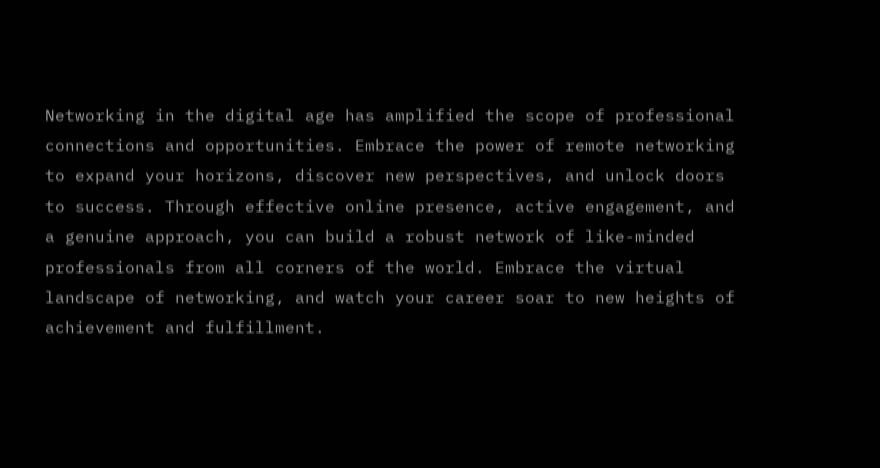Networking in the digital age has amplified the scope of professional connections and opportunities. Embrace the power of remote networking to expand your horizons, discover new perspectives, and unlock doors to success. Through effective online presence, active engagement, and a genuine approach, you can build a robust network of like-minded professionals from all corners of the world. Embrace the virtual landscape of networking, and watch your career soar to new heights of achievement and fulfillment.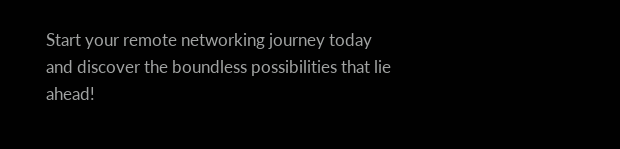Start your remote networking journey today and discover the boundless possibilities that lie ahead!